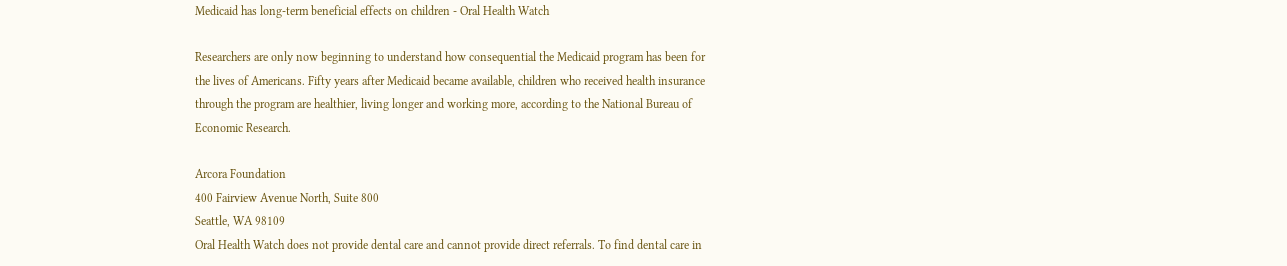Medicaid has long-term beneficial effects on children - Oral Health Watch

Researchers are only now beginning to understand how consequential the Medicaid program has been for the lives of Americans. Fifty years after Medicaid became available, children who received health insurance through the program are healthier, living longer and working more, according to the National Bureau of Economic Research.

Arcora Foundation
400 Fairview Avenue North, Suite 800
Seattle, WA 98109
Oral Health Watch does not provide dental care and cannot provide direct referrals. To find dental care in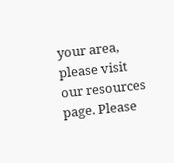your area, please visit our resources page. Please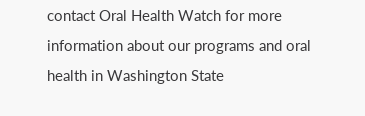contact Oral Health Watch for more information about our programs and oral health in Washington State